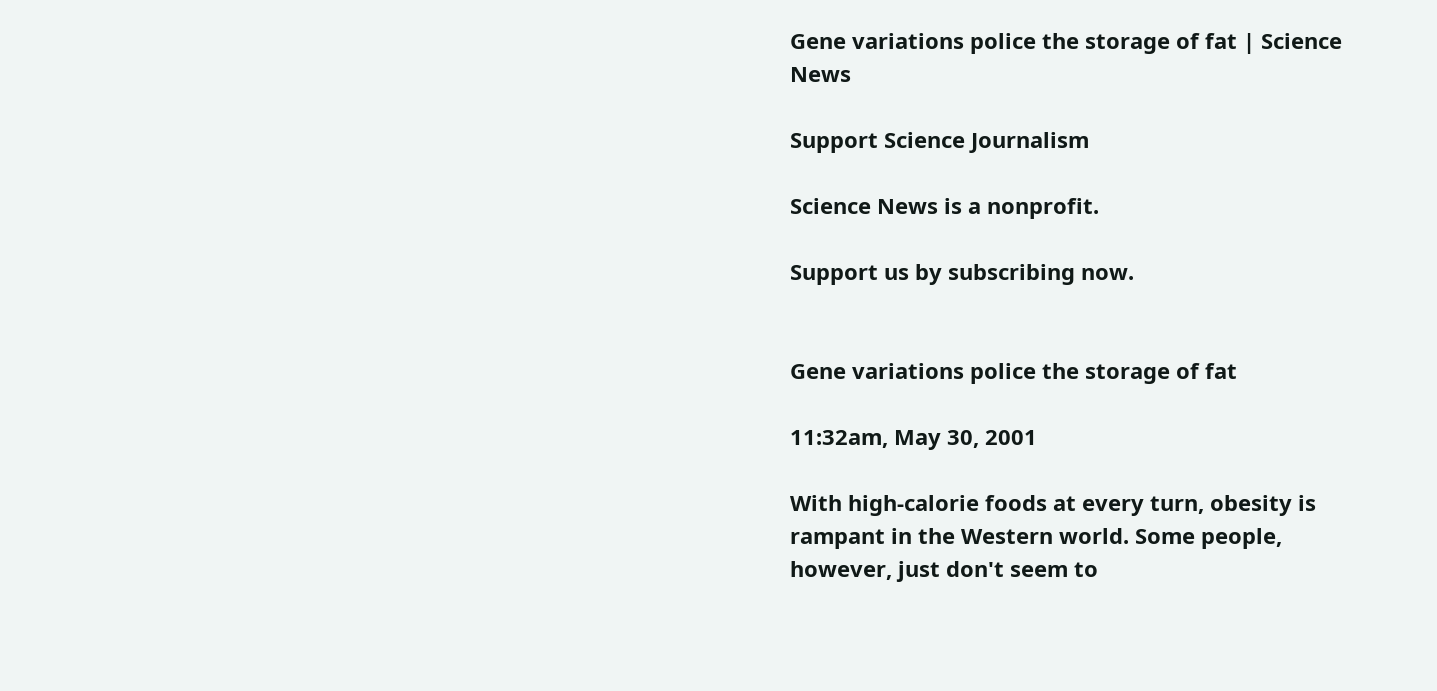Gene variations police the storage of fat | Science News

Support Science Journalism

Science News is a nonprofit.

Support us by subscribing now.


Gene variations police the storage of fat

11:32am, May 30, 2001

With high-calorie foods at every turn, obesity is rampant in the Western world. Some people, however, just don't seem to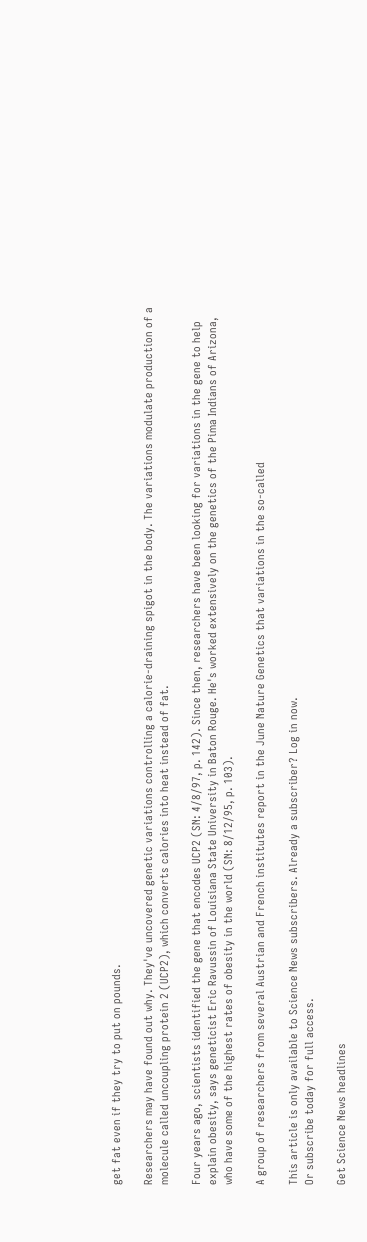get fat even if they try to put on pounds.

Researchers may have found out why. They've uncovered genetic variations controlling a calorie-draining spigot in the body. The variations modulate production of a molecule called uncoupling protein 2 (UCP2), which converts calories into heat instead of fat.

Four years ago, scientists identified the gene that encodes UCP2 (SN: 4/8/97, p. 142). Since then, researchers have been looking for variations in the gene to help explain obesity, says geneticist Eric Ravussin of Louisiana State University in Baton Rouge. He's worked extensively on the genetics of the Pima Indians of Arizona, who have some of the highest rates of obesity in the world (SN: 8/12/95, p. 103).

A group of researchers from several Austrian and French institutes report in the June Nature Genetics that variations in the so-called

This article is only available to Science News subscribers. Already a subscriber? Log in now.
Or subscribe today for full access.

Get Science News headlines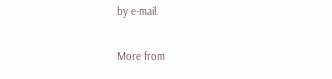by e-mail.

More from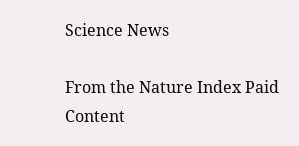Science News

From the Nature Index Paid Content